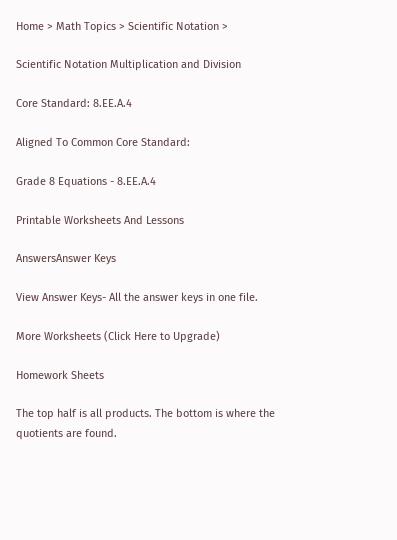Home > Math Topics > Scientific Notation >

Scientific Notation Multiplication and Division

Core Standard: 8.EE.A.4

Aligned To Common Core Standard:

Grade 8 Equations - 8.EE.A.4

Printable Worksheets And Lessons

AnswersAnswer Keys

View Answer Keys- All the answer keys in one file.

More Worksheets (Click Here to Upgrade)

Homework Sheets

The top half is all products. The bottom is where the quotients are found.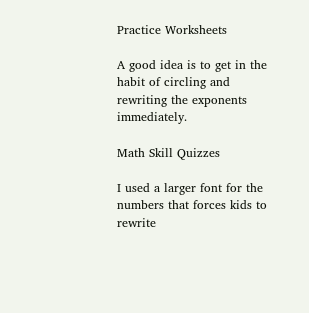Practice Worksheets

A good idea is to get in the habit of circling and rewriting the exponents immediately.

Math Skill Quizzes

I used a larger font for the numbers that forces kids to rewrite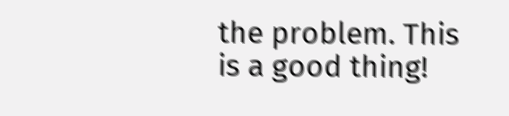the problem. This is a good thing!